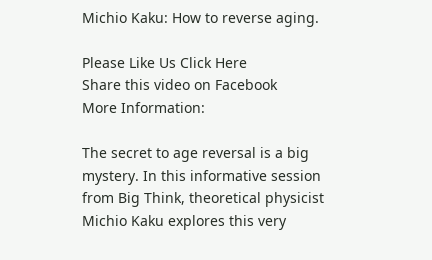Michio Kaku: How to reverse aging.

Please Like Us Click Here
Share this video on Facebook
More Information:

The secret to age reversal is a big mystery. In this informative session from Big Think, theoretical physicist Michio Kaku explores this very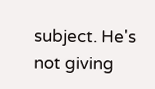subject. He's not giving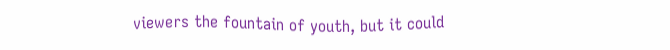viewers the fountain of youth, but it could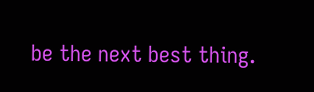be the next best thing.